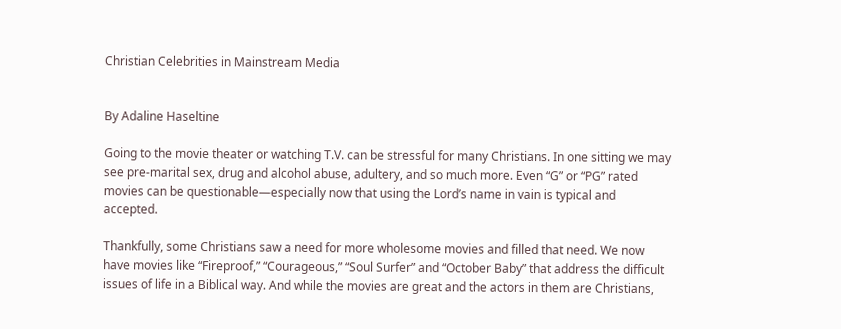Christian Celebrities in Mainstream Media


By Adaline Haseltine

Going to the movie theater or watching T.V. can be stressful for many Christians. In one sitting we may see pre-marital sex, drug and alcohol abuse, adultery, and so much more. Even “G” or “PG” rated movies can be questionable—especially now that using the Lord’s name in vain is typical and accepted.

Thankfully, some Christians saw a need for more wholesome movies and filled that need. We now have movies like “Fireproof,” “Courageous,” “Soul Surfer” and “October Baby” that address the difficult issues of life in a Biblical way. And while the movies are great and the actors in them are Christians,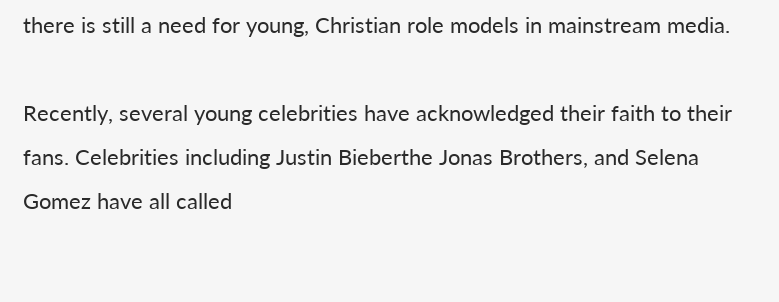there is still a need for young, Christian role models in mainstream media.

Recently, several young celebrities have acknowledged their faith to their fans. Celebrities including Justin Bieberthe Jonas Brothers, and Selena Gomez have all called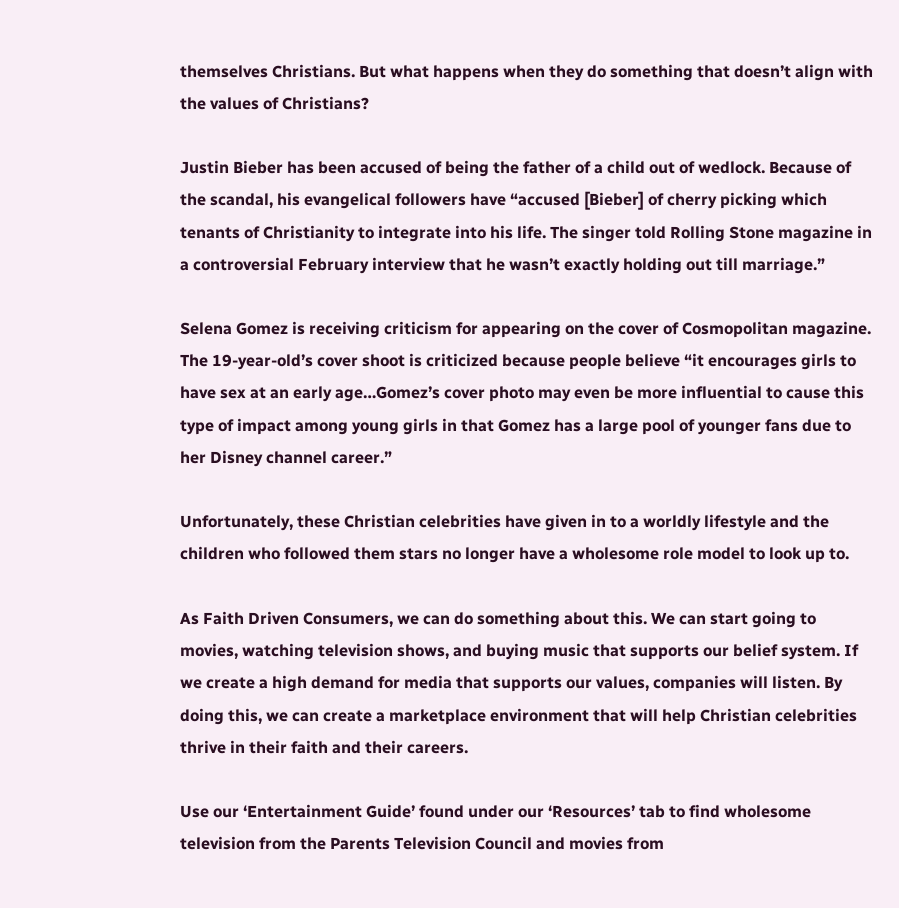themselves Christians. But what happens when they do something that doesn’t align with the values of Christians?

Justin Bieber has been accused of being the father of a child out of wedlock. Because of the scandal, his evangelical followers have “accused [Bieber] of cherry picking which tenants of Christianity to integrate into his life. The singer told Rolling Stone magazine in a controversial February interview that he wasn’t exactly holding out till marriage.”

Selena Gomez is receiving criticism for appearing on the cover of Cosmopolitan magazine. The 19-year-old’s cover shoot is criticized because people believe “it encourages girls to have sex at an early age…Gomez’s cover photo may even be more influential to cause this type of impact among young girls in that Gomez has a large pool of younger fans due to her Disney channel career.”

Unfortunately, these Christian celebrities have given in to a worldly lifestyle and the children who followed them stars no longer have a wholesome role model to look up to.

As Faith Driven Consumers, we can do something about this. We can start going to movies, watching television shows, and buying music that supports our belief system. If we create a high demand for media that supports our values, companies will listen. By doing this, we can create a marketplace environment that will help Christian celebrities thrive in their faith and their careers.

Use our ‘Entertainment Guide’ found under our ‘Resources’ tab to find wholesome television from the Parents Television Council and movies from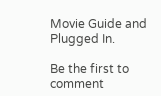Movie Guide and Plugged In.

Be the first to comment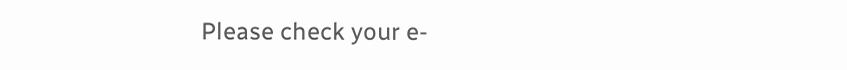Please check your e-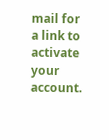mail for a link to activate your account.